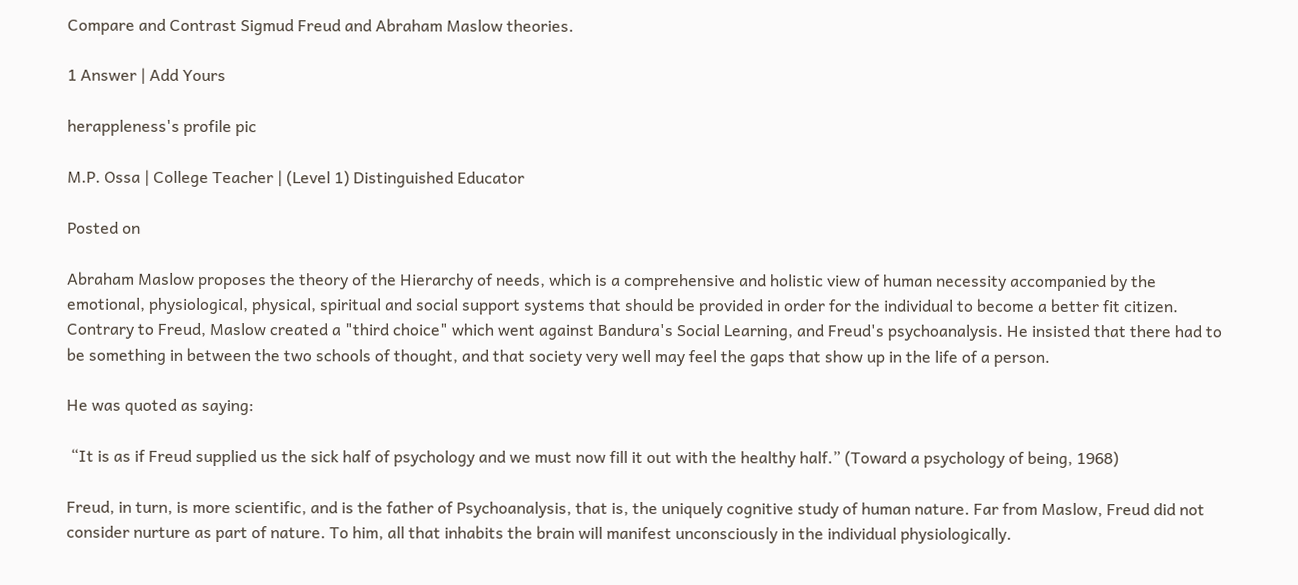Compare and Contrast Sigmud Freud and Abraham Maslow theories.

1 Answer | Add Yours

herappleness's profile pic

M.P. Ossa | College Teacher | (Level 1) Distinguished Educator

Posted on

Abraham Maslow proposes the theory of the Hierarchy of needs, which is a comprehensive and holistic view of human necessity accompanied by the emotional, physiological, physical, spiritual and social support systems that should be provided in order for the individual to become a better fit citizen. Contrary to Freud, Maslow created a "third choice" which went against Bandura's Social Learning, and Freud's psychoanalysis. He insisted that there had to be something in between the two schools of thought, and that society very well may feel the gaps that show up in the life of a person.

He was quoted as saying:

 “It is as if Freud supplied us the sick half of psychology and we must now fill it out with the healthy half.” (Toward a psychology of being, 1968)

Freud, in turn, is more scientific, and is the father of Psychoanalysis, that is, the uniquely cognitive study of human nature. Far from Maslow, Freud did not consider nurture as part of nature. To him, all that inhabits the brain will manifest unconsciously in the individual physiologically.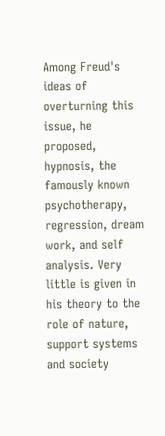Among Freud's ideas of overturning this issue, he proposed, hypnosis, the famously known psychotherapy, regression, dream work, and self analysis. Very little is given in his theory to the role of nature, support systems and society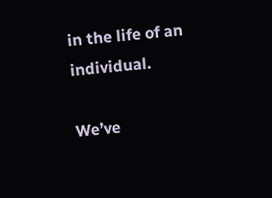in the life of an individual.

We’ve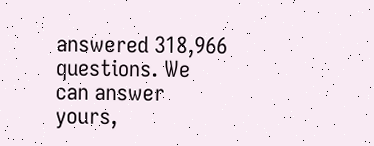answered 318,966 questions. We can answer yours,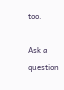too.

Ask a question